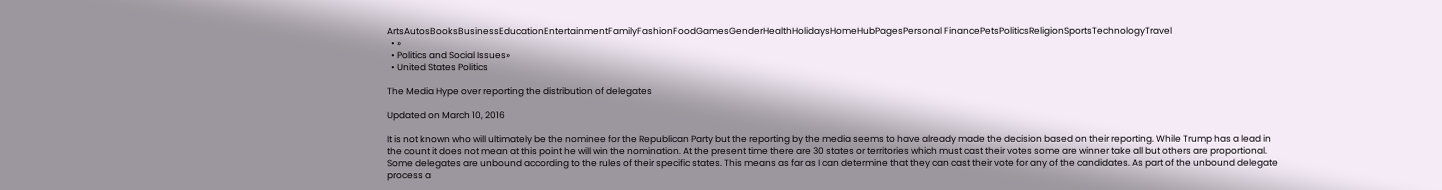ArtsAutosBooksBusinessEducationEntertainmentFamilyFashionFoodGamesGenderHealthHolidaysHomeHubPagesPersonal FinancePetsPoliticsReligionSportsTechnologyTravel
  • »
  • Politics and Social Issues»
  • United States Politics

The Media Hype over reporting the distribution of delegates

Updated on March 10, 2016

It is not known who will ultimately be the nominee for the Republican Party but the reporting by the media seems to have already made the decision based on their reporting. While Trump has a lead in the count it does not mean at this point he will win the nomination. At the present time there are 30 states or territories which must cast their votes some are winner take all but others are proportional. Some delegates are unbound according to the rules of their specific states. This means as far as I can determine that they can cast their vote for any of the candidates. As part of the unbound delegate process a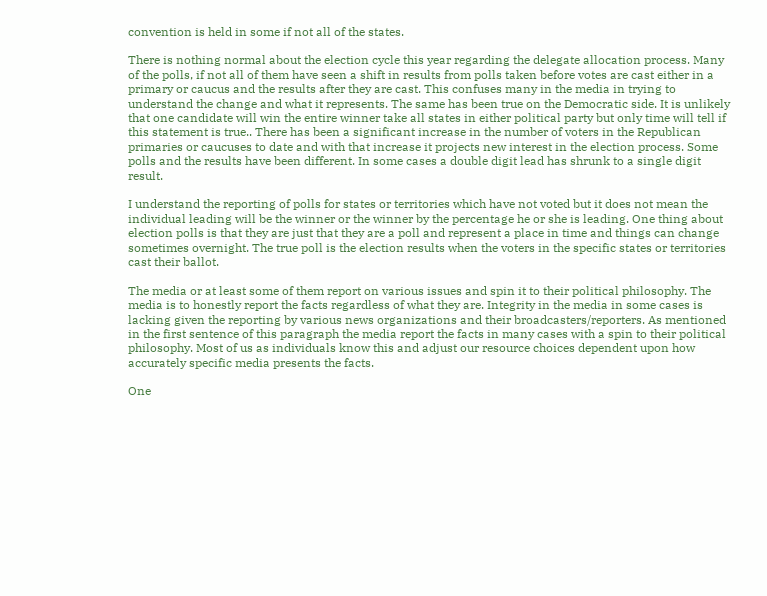convention is held in some if not all of the states.

There is nothing normal about the election cycle this year regarding the delegate allocation process. Many of the polls, if not all of them have seen a shift in results from polls taken before votes are cast either in a primary or caucus and the results after they are cast. This confuses many in the media in trying to understand the change and what it represents. The same has been true on the Democratic side. It is unlikely that one candidate will win the entire winner take all states in either political party but only time will tell if this statement is true.. There has been a significant increase in the number of voters in the Republican primaries or caucuses to date and with that increase it projects new interest in the election process. Some polls and the results have been different. In some cases a double digit lead has shrunk to a single digit result.

I understand the reporting of polls for states or territories which have not voted but it does not mean the individual leading will be the winner or the winner by the percentage he or she is leading. One thing about election polls is that they are just that they are a poll and represent a place in time and things can change sometimes overnight. The true poll is the election results when the voters in the specific states or territories cast their ballot.

The media or at least some of them report on various issues and spin it to their political philosophy. The media is to honestly report the facts regardless of what they are. Integrity in the media in some cases is lacking given the reporting by various news organizations and their broadcasters/reporters. As mentioned in the first sentence of this paragraph the media report the facts in many cases with a spin to their political philosophy. Most of us as individuals know this and adjust our resource choices dependent upon how accurately specific media presents the facts.

One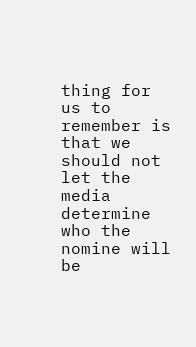thing for us to remember is that we should not let the media determine who the nomine will be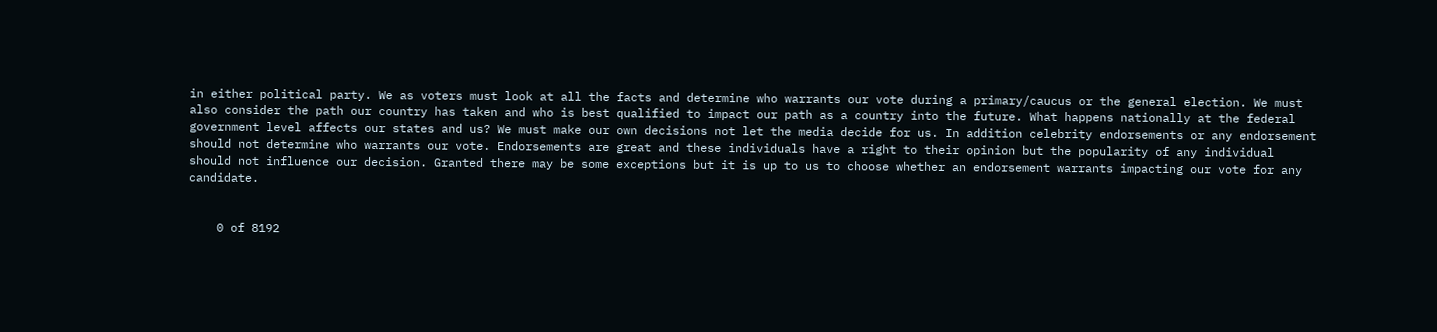in either political party. We as voters must look at all the facts and determine who warrants our vote during a primary/caucus or the general election. We must also consider the path our country has taken and who is best qualified to impact our path as a country into the future. What happens nationally at the federal government level affects our states and us? We must make our own decisions not let the media decide for us. In addition celebrity endorsements or any endorsement should not determine who warrants our vote. Endorsements are great and these individuals have a right to their opinion but the popularity of any individual should not influence our decision. Granted there may be some exceptions but it is up to us to choose whether an endorsement warrants impacting our vote for any candidate.


    0 of 8192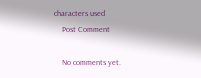characters used
    Post Comment

    No comments yet.